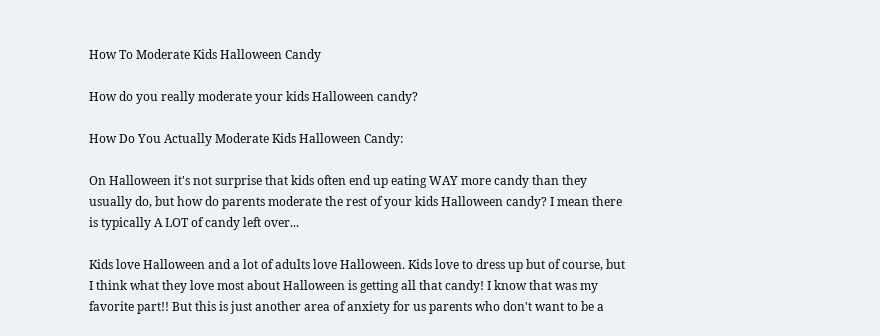How To Moderate Kids Halloween Candy

How do you really moderate your kids Halloween candy?

How Do You Actually Moderate Kids Halloween Candy:

On Halloween it's not surprise that kids often end up eating WAY more candy than they usually do, but how do parents moderate the rest of your kids Halloween candy? I mean there is typically A LOT of candy left over...

Kids love Halloween and a lot of adults love Halloween. Kids love to dress up but of course, but I think what they love most about Halloween is getting all that candy! I know that was my favorite part!! But this is just another area of anxiety for us parents who don't want to be a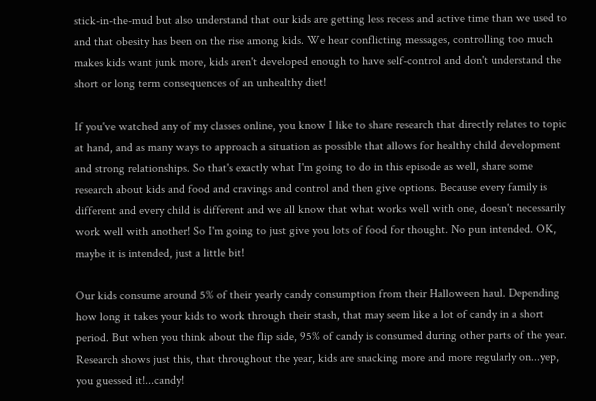stick-in-the-mud but also understand that our kids are getting less recess and active time than we used to and that obesity has been on the rise among kids. We hear conflicting messages, controlling too much makes kids want junk more, kids aren't developed enough to have self-control and don't understand the short or long term consequences of an unhealthy diet!

If you've watched any of my classes online, you know I like to share research that directly relates to topic at hand, and as many ways to approach a situation as possible that allows for healthy child development and strong relationships. So that's exactly what I'm going to do in this episode as well, share some research about kids and food and cravings and control and then give options. Because every family is different and every child is different and we all know that what works well with one, doesn't necessarily work well with another! So I'm going to just give you lots of food for thought. No pun intended. OK, maybe it is intended, just a little bit!

Our kids consume around 5% of their yearly candy consumption from their Halloween haul. Depending how long it takes your kids to work through their stash, that may seem like a lot of candy in a short period. But when you think about the flip side, 95% of candy is consumed during other parts of the year. Research shows just this, that throughout the year, kids are snacking more and more regularly on...yep, you guessed it!...candy!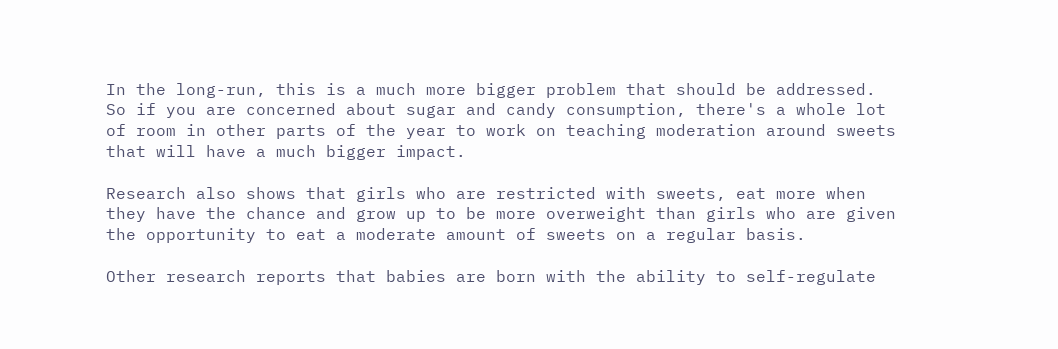In the long-run, this is a much more bigger problem that should be addressed. So if you are concerned about sugar and candy consumption, there's a whole lot of room in other parts of the year to work on teaching moderation around sweets that will have a much bigger impact.

Research also shows that girls who are restricted with sweets, eat more when they have the chance and grow up to be more overweight than girls who are given the opportunity to eat a moderate amount of sweets on a regular basis.

Other research reports that babies are born with the ability to self-regulate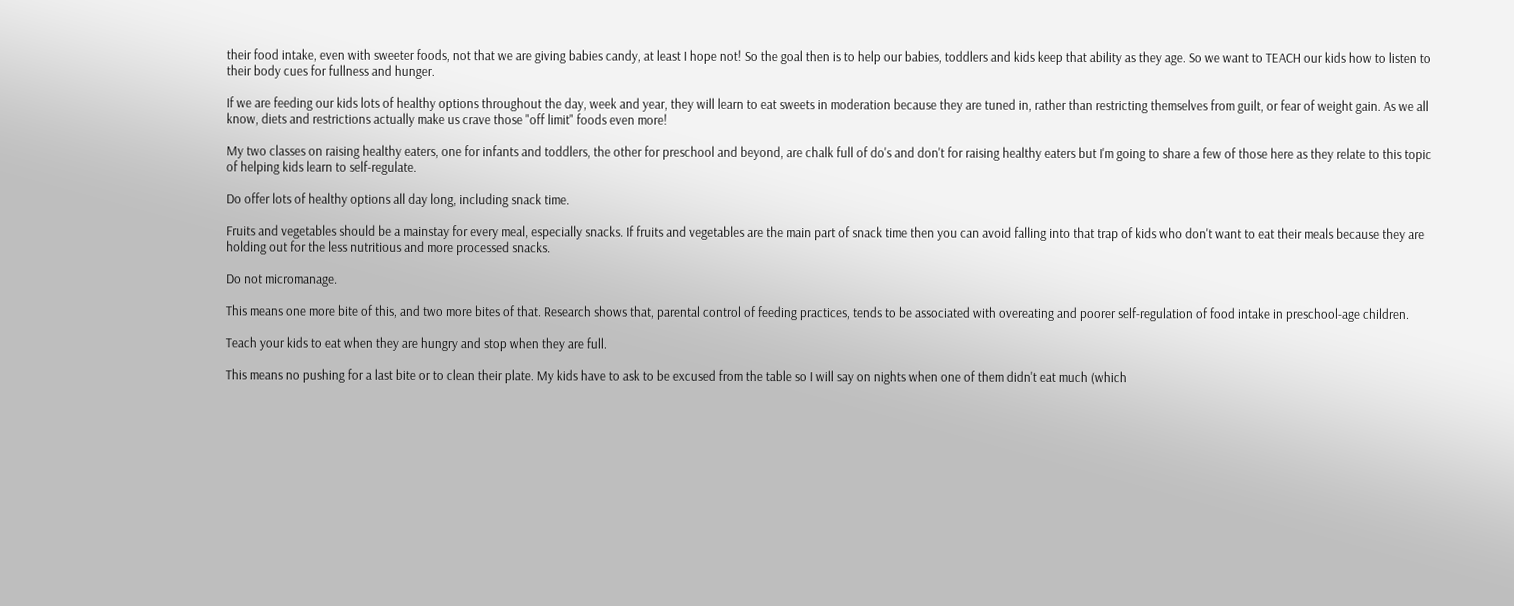their food intake, even with sweeter foods, not that we are giving babies candy, at least I hope not! So the goal then is to help our babies, toddlers and kids keep that ability as they age. So we want to TEACH our kids how to listen to their body cues for fullness and hunger.

If we are feeding our kids lots of healthy options throughout the day, week and year, they will learn to eat sweets in moderation because they are tuned in, rather than restricting themselves from guilt, or fear of weight gain. As we all know, diets and restrictions actually make us crave those "off limit" foods even more!

My two classes on raising healthy eaters, one for infants and toddlers, the other for preschool and beyond, are chalk full of do's and don't for raising healthy eaters but I'm going to share a few of those here as they relate to this topic of helping kids learn to self-regulate.

Do offer lots of healthy options all day long, including snack time.

Fruits and vegetables should be a mainstay for every meal, especially snacks. If fruits and vegetables are the main part of snack time then you can avoid falling into that trap of kids who don't want to eat their meals because they are holding out for the less nutritious and more processed snacks.

Do not micromanage.

This means one more bite of this, and two more bites of that. Research shows that, parental control of feeding practices, tends to be associated with overeating and poorer self-regulation of food intake in preschool-age children.

Teach your kids to eat when they are hungry and stop when they are full.

This means no pushing for a last bite or to clean their plate. My kids have to ask to be excused from the table so I will say on nights when one of them didn't eat much (which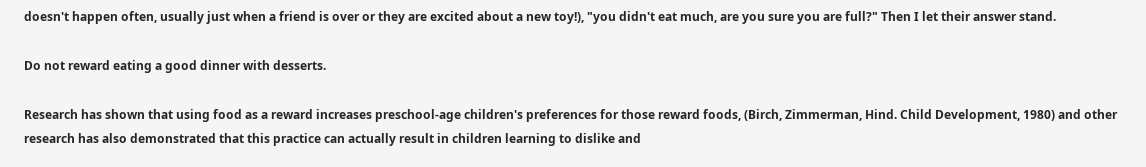doesn't happen often, usually just when a friend is over or they are excited about a new toy!), "you didn't eat much, are you sure you are full?" Then I let their answer stand.

Do not reward eating a good dinner with desserts.

Research has shown that using food as a reward increases preschool-age children's preferences for those reward foods, (Birch, Zimmerman, Hind. Child Development, 1980) and other research has also demonstrated that this practice can actually result in children learning to dislike and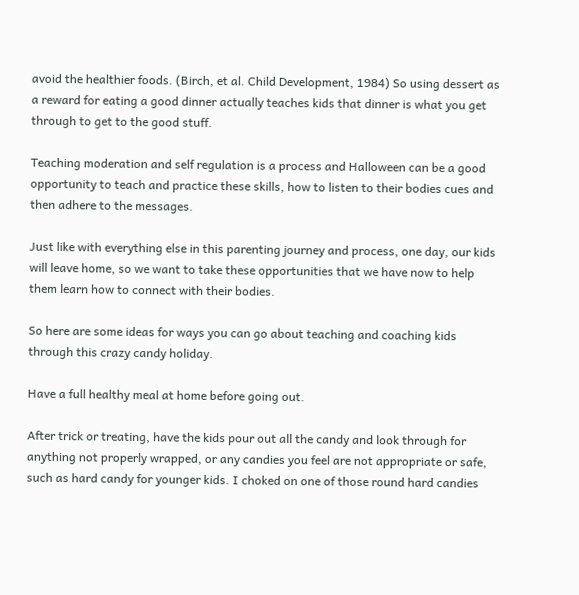avoid the healthier foods. (Birch, et al. Child Development, 1984) So using dessert as a reward for eating a good dinner actually teaches kids that dinner is what you get through to get to the good stuff.

Teaching moderation and self regulation is a process and Halloween can be a good opportunity to teach and practice these skills, how to listen to their bodies cues and then adhere to the messages.

Just like with everything else in this parenting journey and process, one day, our kids will leave home, so we want to take these opportunities that we have now to help them learn how to connect with their bodies.

So here are some ideas for ways you can go about teaching and coaching kids through this crazy candy holiday.

Have a full healthy meal at home before going out.

After trick or treating, have the kids pour out all the candy and look through for anything not properly wrapped, or any candies you feel are not appropriate or safe, such as hard candy for younger kids. I choked on one of those round hard candies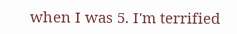when I was 5. I'm terrified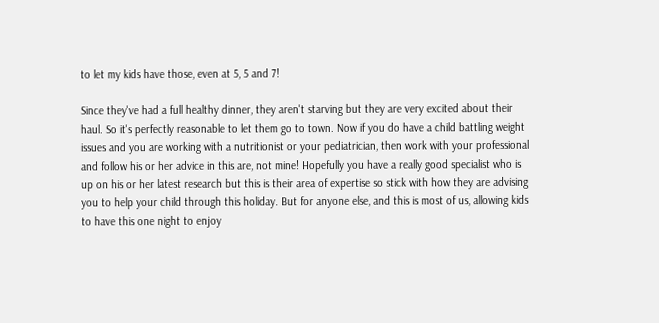to let my kids have those, even at 5, 5 and 7!

Since they've had a full healthy dinner, they aren't starving but they are very excited about their haul. So it's perfectly reasonable to let them go to town. Now if you do have a child battling weight issues and you are working with a nutritionist or your pediatrician, then work with your professional and follow his or her advice in this are, not mine! Hopefully you have a really good specialist who is up on his or her latest research but this is their area of expertise so stick with how they are advising you to help your child through this holiday. But for anyone else, and this is most of us, allowing kids to have this one night to enjoy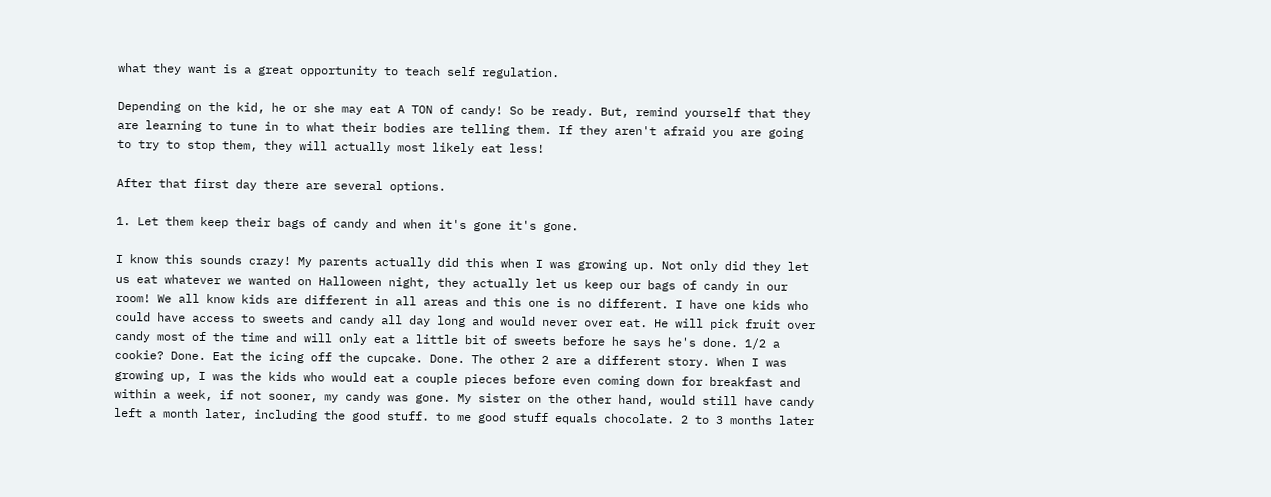what they want is a great opportunity to teach self regulation.

Depending on the kid, he or she may eat A TON of candy! So be ready. But, remind yourself that they are learning to tune in to what their bodies are telling them. If they aren't afraid you are going to try to stop them, they will actually most likely eat less!

After that first day there are several options.

1. Let them keep their bags of candy and when it's gone it's gone.

I know this sounds crazy! My parents actually did this when I was growing up. Not only did they let us eat whatever we wanted on Halloween night, they actually let us keep our bags of candy in our room! We all know kids are different in all areas and this one is no different. I have one kids who could have access to sweets and candy all day long and would never over eat. He will pick fruit over candy most of the time and will only eat a little bit of sweets before he says he's done. 1/2 a cookie? Done. Eat the icing off the cupcake. Done. The other 2 are a different story. When I was growing up, I was the kids who would eat a couple pieces before even coming down for breakfast and within a week, if not sooner, my candy was gone. My sister on the other hand, would still have candy left a month later, including the good stuff. to me good stuff equals chocolate. 2 to 3 months later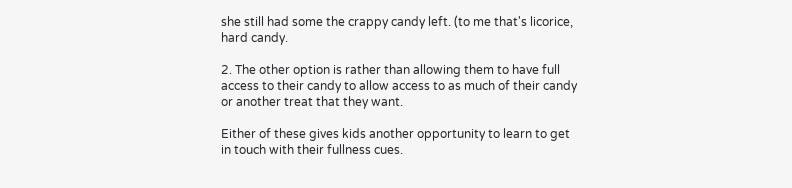she still had some the crappy candy left. (to me that's licorice, hard candy.

2. The other option is rather than allowing them to have full access to their candy to allow access to as much of their candy or another treat that they want.

Either of these gives kids another opportunity to learn to get in touch with their fullness cues.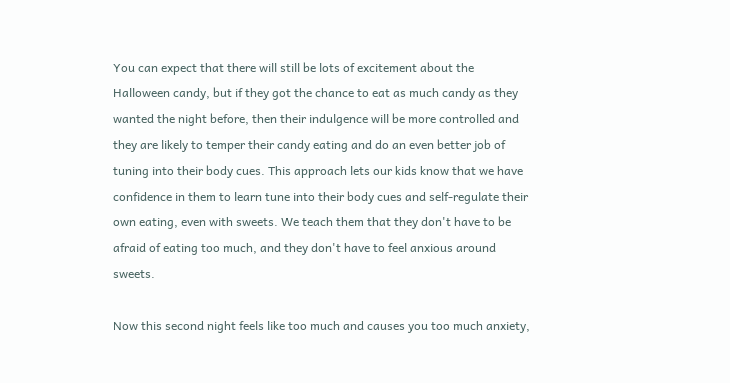You can expect that there will still be lots of excitement about the Halloween candy, but if they got the chance to eat as much candy as they wanted the night before, then their indulgence will be more controlled and they are likely to temper their candy eating and do an even better job of tuning into their body cues. This approach lets our kids know that we have confidence in them to learn tune into their body cues and self-regulate their own eating, even with sweets. We teach them that they don't have to be afraid of eating too much, and they don't have to feel anxious around sweets.

Now this second night feels like too much and causes you too much anxiety,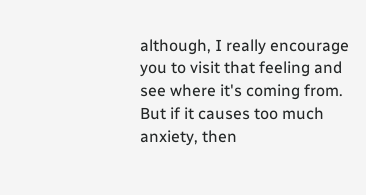although, I really encourage you to visit that feeling and see where it's coming from. But if it causes too much anxiety, then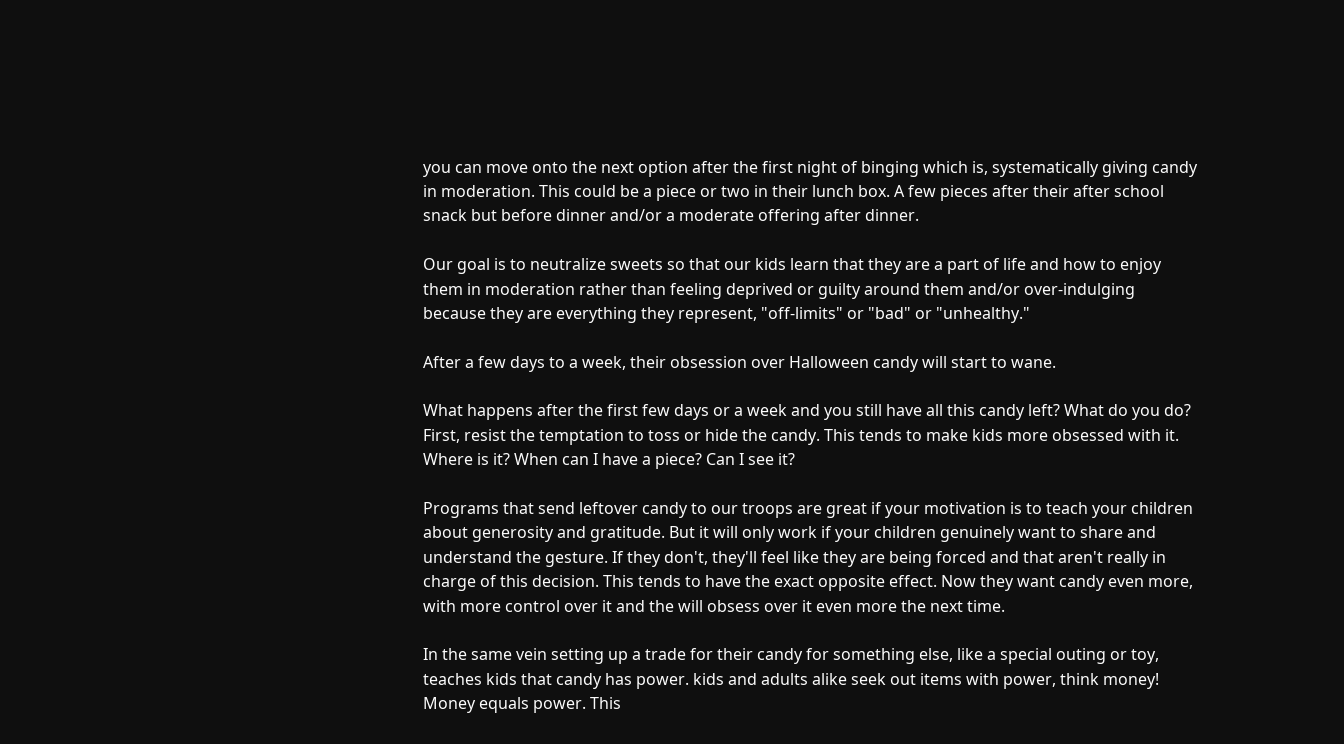you can move onto the next option after the first night of binging which is, systematically giving candy in moderation. This could be a piece or two in their lunch box. A few pieces after their after school snack but before dinner and/or a moderate offering after dinner.

Our goal is to neutralize sweets so that our kids learn that they are a part of life and how to enjoy them in moderation rather than feeling deprived or guilty around them and/or over-indulging because they are everything they represent, "off-limits" or "bad" or "unhealthy."

After a few days to a week, their obsession over Halloween candy will start to wane.

What happens after the first few days or a week and you still have all this candy left? What do you do? First, resist the temptation to toss or hide the candy. This tends to make kids more obsessed with it. Where is it? When can I have a piece? Can I see it?

Programs that send leftover candy to our troops are great if your motivation is to teach your children about generosity and gratitude. But it will only work if your children genuinely want to share and understand the gesture. If they don't, they'll feel like they are being forced and that aren't really in charge of this decision. This tends to have the exact opposite effect. Now they want candy even more, with more control over it and the will obsess over it even more the next time.

In the same vein setting up a trade for their candy for something else, like a special outing or toy, teaches kids that candy has power. kids and adults alike seek out items with power, think money! Money equals power. This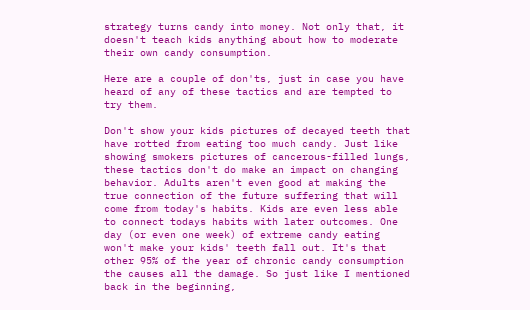strategy turns candy into money. Not only that, it doesn't teach kids anything about how to moderate their own candy consumption.

Here are a couple of don'ts, just in case you have heard of any of these tactics and are tempted to try them.

Don't show your kids pictures of decayed teeth that have rotted from eating too much candy. Just like showing smokers pictures of cancerous-filled lungs, these tactics don't do make an impact on changing behavior. Adults aren't even good at making the true connection of the future suffering that will come from today's habits. Kids are even less able to connect todays habits with later outcomes. One day (or even one week) of extreme candy eating won't make your kids' teeth fall out. It's that other 95% of the year of chronic candy consumption the causes all the damage. So just like I mentioned back in the beginning,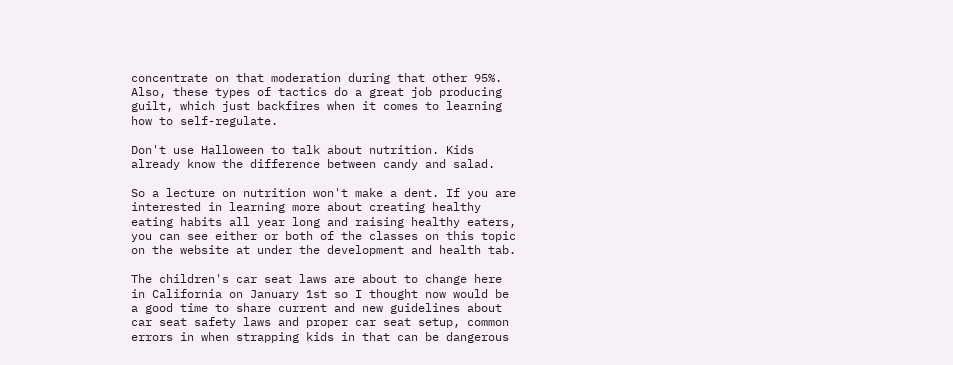concentrate on that moderation during that other 95%. Also, these types of tactics do a great job producing guilt, which just backfires when it comes to learning how to self-regulate.

Don't use Halloween to talk about nutrition. Kids already know the difference between candy and salad.

So a lecture on nutrition won't make a dent. If you are interested in learning more about creating healthy eating habits all year long and raising healthy eaters, you can see either or both of the classes on this topic on the website at under the development and health tab.

The children's car seat laws are about to change here in California on January 1st so I thought now would be a good time to share current and new guidelines about car seat safety laws and proper car seat setup, common errors in when strapping kids in that can be dangerous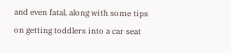and even fatal, along with some tips on getting toddlers into a car seat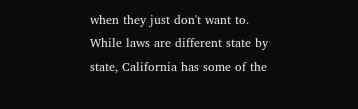when they just don't want to. While laws are different state by state, California has some of the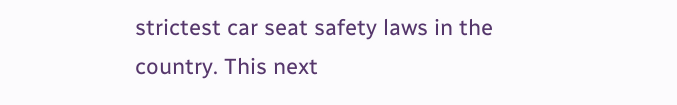strictest car seat safety laws in the country. This next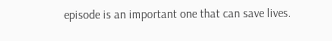episode is an important one that can save lives.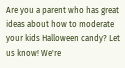Are you a parent who has great ideas about how to moderate your kids Halloween candy? Let us know! We're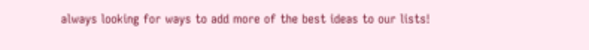always looking for ways to add more of the best ideas to our lists!